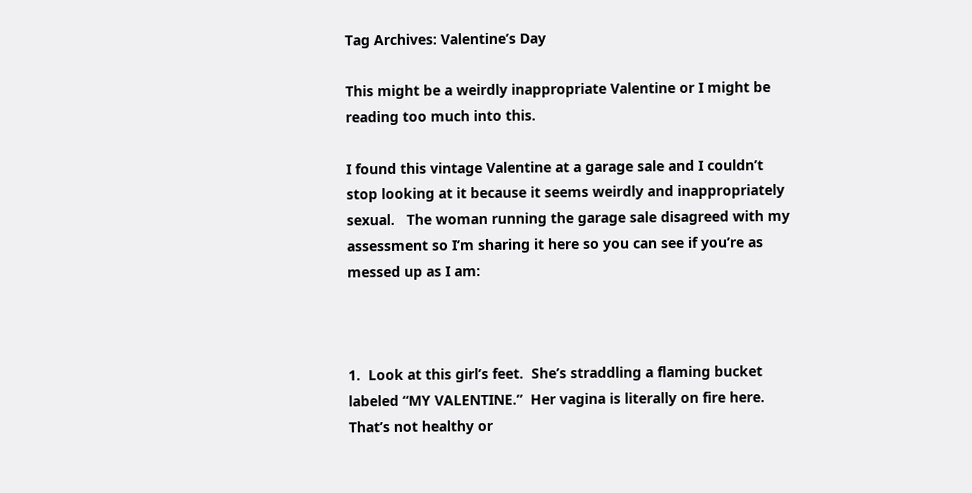Tag Archives: Valentine’s Day

This might be a weirdly inappropriate Valentine or I might be reading too much into this.

I found this vintage Valentine at a garage sale and I couldn’t stop looking at it because it seems weirdly and inappropriately sexual.   The woman running the garage sale disagreed with my assessment so I’m sharing it here so you can see if you’re as messed up as I am:



1.  Look at this girl’s feet.  She’s straddling a flaming bucket labeled “MY VALENTINE.”  Her vagina is literally on fire here.  That’s not healthy or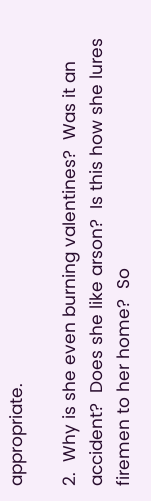appropriate.

2.  Why is she even burning valentines?  Was it an accident?  Does she like arson?  Is this how she lures firemen to her home?  So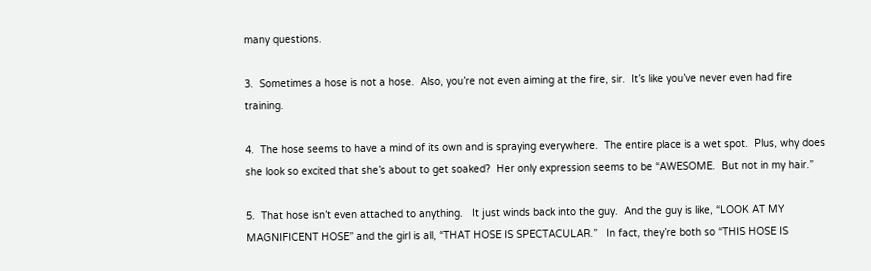many questions.

3.  Sometimes a hose is not a hose.  Also, you’re not even aiming at the fire, sir.  It’s like you’ve never even had fire training.

4.  The hose seems to have a mind of its own and is spraying everywhere.  The entire place is a wet spot.  Plus, why does she look so excited that she’s about to get soaked?  Her only expression seems to be “AWESOME.  But not in my hair.”

5.  That hose isn’t even attached to anything.   It just winds back into the guy.  And the guy is like, “LOOK AT MY MAGNIFICENT HOSE” and the girl is all, “THAT HOSE IS SPECTACULAR.”   In fact, they’re both so “THIS HOSE IS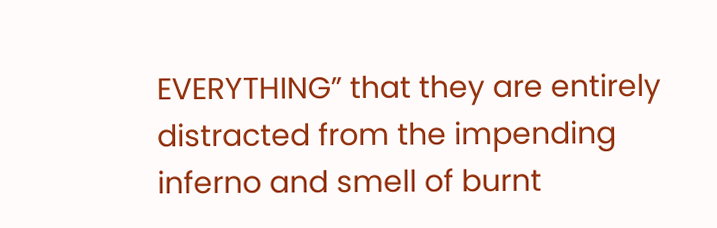EVERYTHING” that they are entirely distracted from the impending inferno and smell of burnt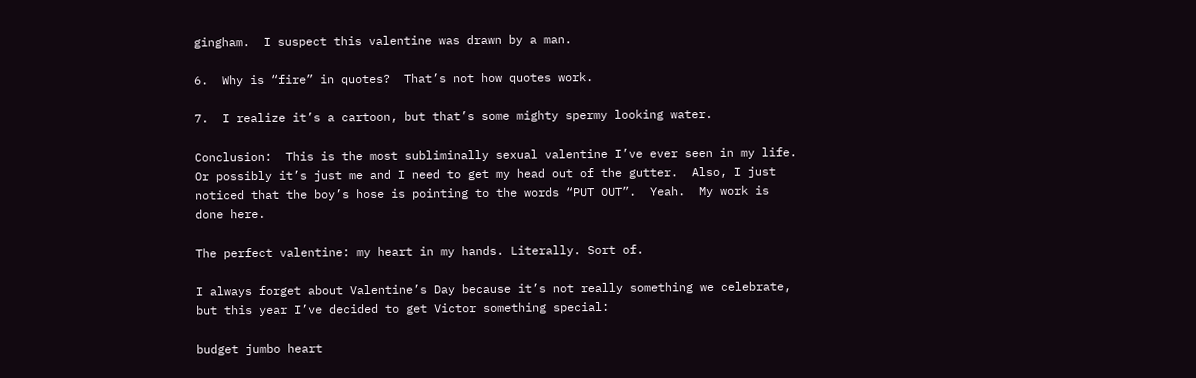gingham.  I suspect this valentine was drawn by a man.

6.  Why is “fire” in quotes?  That’s not how quotes work.

7.  I realize it’s a cartoon, but that’s some mighty spermy looking water.

Conclusion:  This is the most subliminally sexual valentine I’ve ever seen in my life.  Or possibly it’s just me and I need to get my head out of the gutter.  Also, I just noticed that the boy’s hose is pointing to the words “PUT OUT”.  Yeah.  My work is done here.

The perfect valentine: my heart in my hands. Literally. Sort of.

I always forget about Valentine’s Day because it’s not really something we celebrate, but this year I’ve decided to get Victor something special:

budget jumbo heart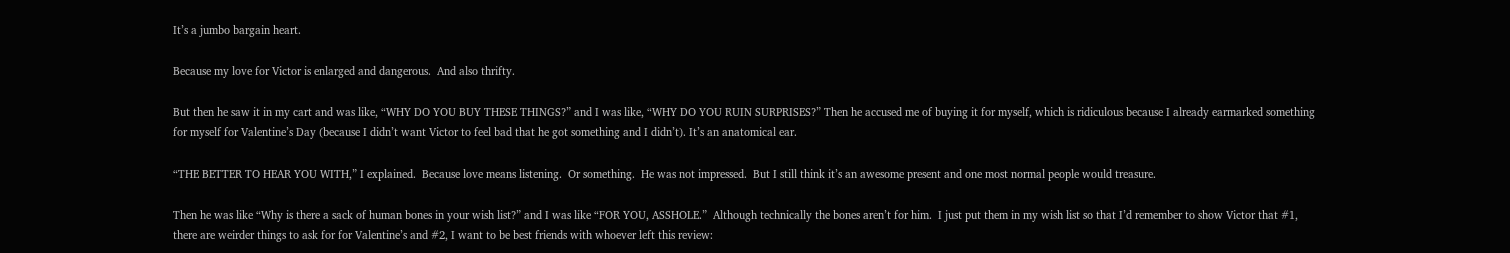It’s a jumbo bargain heart.

Because my love for Victor is enlarged and dangerous.  And also thrifty.

But then he saw it in my cart and was like, “WHY DO YOU BUY THESE THINGS?” and I was like, “WHY DO YOU RUIN SURPRISES?” Then he accused me of buying it for myself, which is ridiculous because I already earmarked something for myself for Valentine’s Day (because I didn’t want Victor to feel bad that he got something and I didn’t). It’s an anatomical ear.

“THE BETTER TO HEAR YOU WITH,” I explained.  Because love means listening.  Or something.  He was not impressed.  But I still think it’s an awesome present and one most normal people would treasure.

Then he was like “Why is there a sack of human bones in your wish list?” and I was like “FOR YOU, ASSHOLE.”  Although technically the bones aren’t for him.  I just put them in my wish list so that I’d remember to show Victor that #1, there are weirder things to ask for for Valentine’s and #2, I want to be best friends with whoever left this review: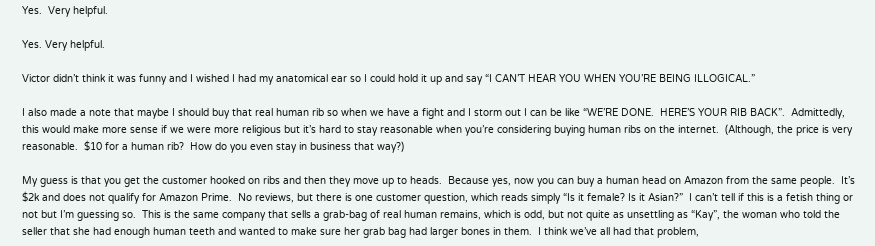Yes.  Very helpful.

Yes. Very helpful.

Victor didn’t think it was funny and I wished I had my anatomical ear so I could hold it up and say “I CAN’T HEAR YOU WHEN YOU’RE BEING ILLOGICAL.”

I also made a note that maybe I should buy that real human rib so when we have a fight and I storm out I can be like “WE’RE DONE.  HERE’S YOUR RIB BACK”.  Admittedly, this would make more sense if we were more religious but it’s hard to stay reasonable when you’re considering buying human ribs on the internet.  (Although, the price is very reasonable.  $10 for a human rib?  How do you even stay in business that way?)

My guess is that you get the customer hooked on ribs and then they move up to heads.  Because yes, now you can buy a human head on Amazon from the same people.  It’s $2k and does not qualify for Amazon Prime.  No reviews, but there is one customer question, which reads simply “Is it female? Is it Asian?”  I can’t tell if this is a fetish thing or not but I’m guessing so.  This is the same company that sells a grab-bag of real human remains, which is odd, but not quite as unsettling as “Kay”, the woman who told the seller that she had enough human teeth and wanted to make sure her grab bag had larger bones in them.  I think we’ve all had that problem,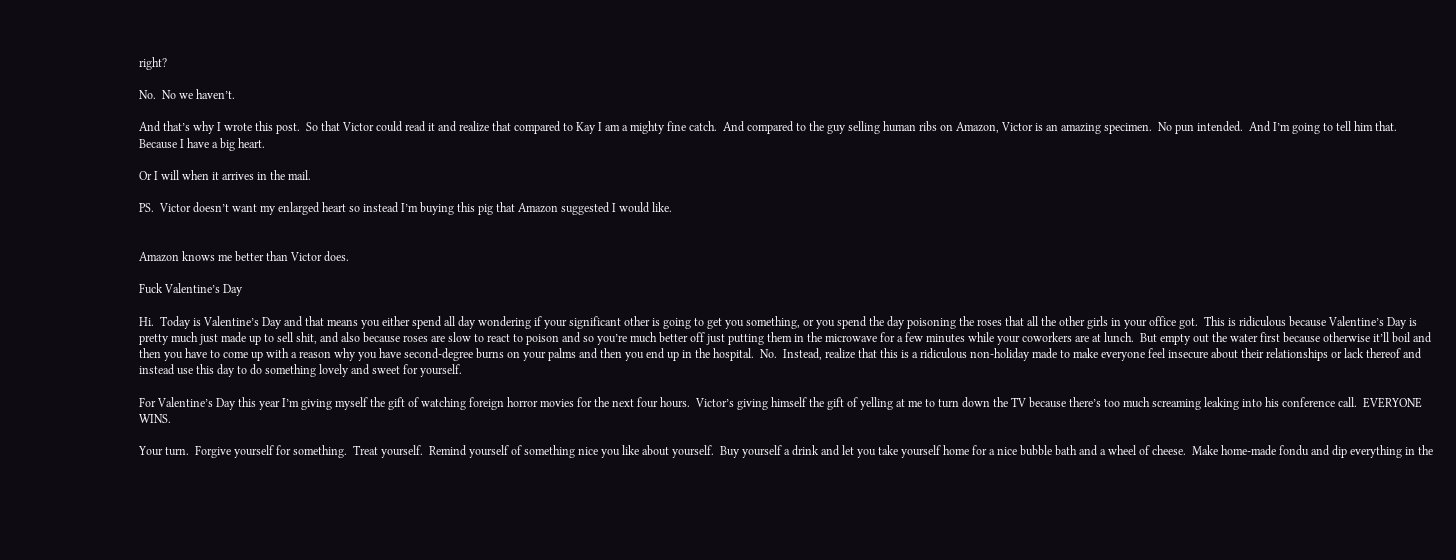right?

No.  No we haven’t.

And that’s why I wrote this post.  So that Victor could read it and realize that compared to Kay I am a mighty fine catch.  And compared to the guy selling human ribs on Amazon, Victor is an amazing specimen.  No pun intended.  And I’m going to tell him that.  Because I have a big heart.

Or I will when it arrives in the mail.

PS.  Victor doesn’t want my enlarged heart so instead I’m buying this pig that Amazon suggested I would like.


Amazon knows me better than Victor does.

Fuck Valentine’s Day

Hi.  Today is Valentine’s Day and that means you either spend all day wondering if your significant other is going to get you something, or you spend the day poisoning the roses that all the other girls in your office got.  This is ridiculous because Valentine’s Day is pretty much just made up to sell shit, and also because roses are slow to react to poison and so you’re much better off just putting them in the microwave for a few minutes while your coworkers are at lunch.  But empty out the water first because otherwise it’ll boil and then you have to come up with a reason why you have second-degree burns on your palms and then you end up in the hospital.  No.  Instead, realize that this is a ridiculous non-holiday made to make everyone feel insecure about their relationships or lack thereof and instead use this day to do something lovely and sweet for yourself.

For Valentine’s Day this year I’m giving myself the gift of watching foreign horror movies for the next four hours.  Victor’s giving himself the gift of yelling at me to turn down the TV because there’s too much screaming leaking into his conference call.  EVERYONE WINS.

Your turn.  Forgive yourself for something.  Treat yourself.  Remind yourself of something nice you like about yourself.  Buy yourself a drink and let you take yourself home for a nice bubble bath and a wheel of cheese.  Make home-made fondu and dip everything in the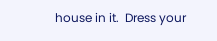house in it.  Dress your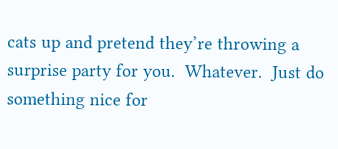cats up and pretend they’re throwing a surprise party for you.  Whatever.  Just do something nice for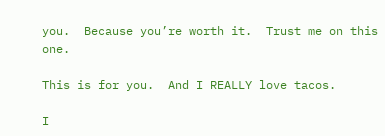you.  Because you’re worth it.  Trust me on this one.

This is for you.  And I REALLY love tacos.

I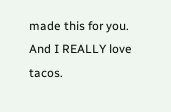made this for you.  And I REALLY love tacos.